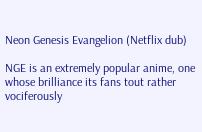Neon Genesis Evangelion (Netflix dub)

NGE is an extremely popular anime, one whose brilliance its fans tout rather vociferously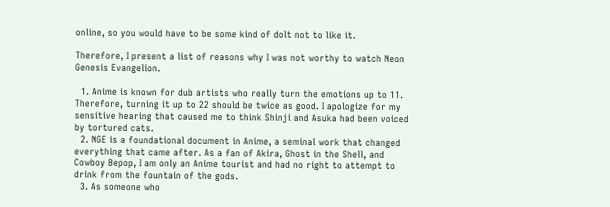online, so you would have to be some kind of dolt not to like it.

Therefore, I present a list of reasons why I was not worthy to watch Neon Genesis Evangelion.

  1. Anime is known for dub artists who really turn the emotions up to 11. Therefore, turning it up to 22 should be twice as good. I apologize for my sensitive hearing that caused me to think Shinji and Asuka had been voiced by tortured cats.
  2. NGE is a foundational document in Anime, a seminal work that changed everything that came after. As a fan of Akira, Ghost in the Shell, and Cowboy Bepop, I am only an Anime tourist and had no right to attempt to drink from the fountain of the gods.
  3. As someone who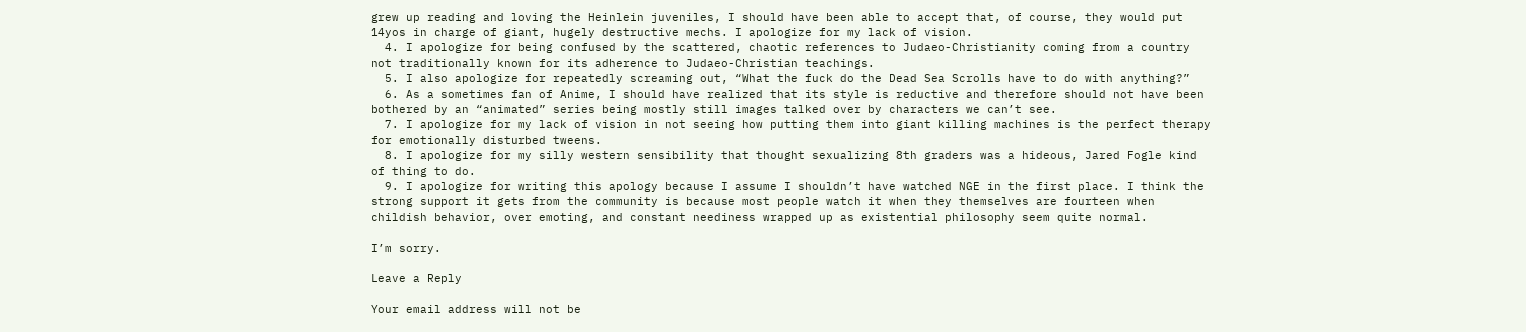grew up reading and loving the Heinlein juveniles, I should have been able to accept that, of course, they would put 14yos in charge of giant, hugely destructive mechs. I apologize for my lack of vision.
  4. I apologize for being confused by the scattered, chaotic references to Judaeo-Christianity coming from a country not traditionally known for its adherence to Judaeo-Christian teachings.
  5. I also apologize for repeatedly screaming out, “What the fuck do the Dead Sea Scrolls have to do with anything?”
  6. As a sometimes fan of Anime, I should have realized that its style is reductive and therefore should not have been bothered by an “animated” series being mostly still images talked over by characters we can’t see.
  7. I apologize for my lack of vision in not seeing how putting them into giant killing machines is the perfect therapy for emotionally disturbed tweens.
  8. I apologize for my silly western sensibility that thought sexualizing 8th graders was a hideous, Jared Fogle kind of thing to do.
  9. I apologize for writing this apology because I assume I shouldn’t have watched NGE in the first place. I think the strong support it gets from the community is because most people watch it when they themselves are fourteen when childish behavior, over emoting, and constant neediness wrapped up as existential philosophy seem quite normal.

I’m sorry.

Leave a Reply

Your email address will not be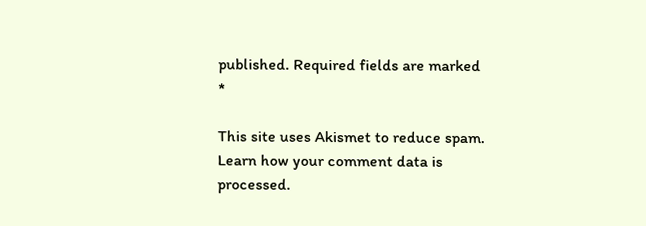published. Required fields are marked *

This site uses Akismet to reduce spam. Learn how your comment data is processed.